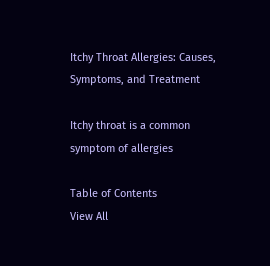Itchy Throat Allergies: Causes, Symptoms, and Treatment

Itchy throat is a common symptom of allergies

Table of Contents
View All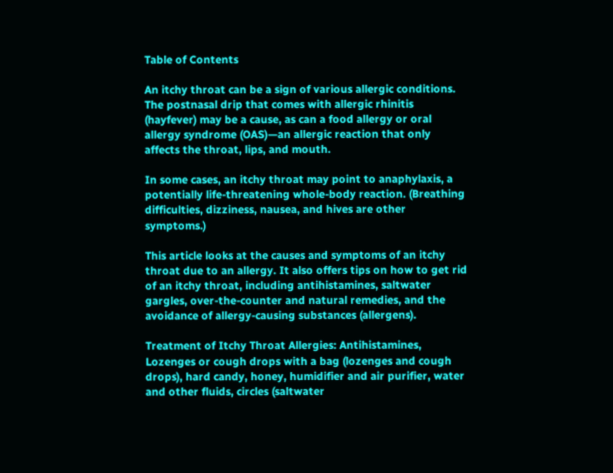Table of Contents

An itchy throat can be a sign of various allergic conditions. The postnasal drip that comes with allergic rhinitis (hayfever) may be a cause, as can a food allergy or oral allergy syndrome (OAS)—an allergic reaction that only affects the throat, lips, and mouth.

In some cases, an itchy throat may point to anaphylaxis, a potentially life-threatening whole-body reaction. (Breathing difficulties, dizziness, nausea, and hives are other symptoms.)

This article looks at the causes and symptoms of an itchy throat due to an allergy. It also offers tips on how to get rid of an itchy throat, including antihistamines, saltwater gargles, over-the-counter and natural remedies, and the avoidance of allergy-causing substances (allergens).

Treatment of Itchy Throat Allergies: Antihistamines, Lozenges or cough drops with a bag (lozenges and cough drops), hard candy, honey, humidifier and air purifier, water and other fluids, circles (saltwater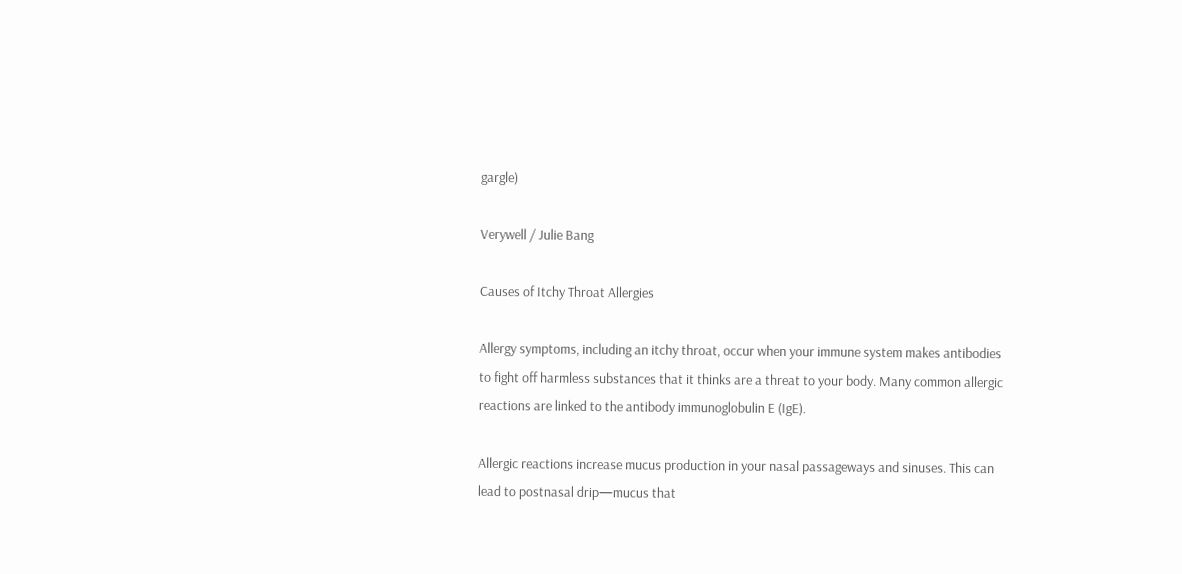gargle)

Verywell / Julie Bang

Causes of Itchy Throat Allergies

Allergy symptoms, including an itchy throat, occur when your immune system makes antibodies to fight off harmless substances that it thinks are a threat to your body. Many common allergic reactions are linked to the antibody immunoglobulin E (IgE).

Allergic reactions increase mucus production in your nasal passageways and sinuses. This can lead to postnasal drip—mucus that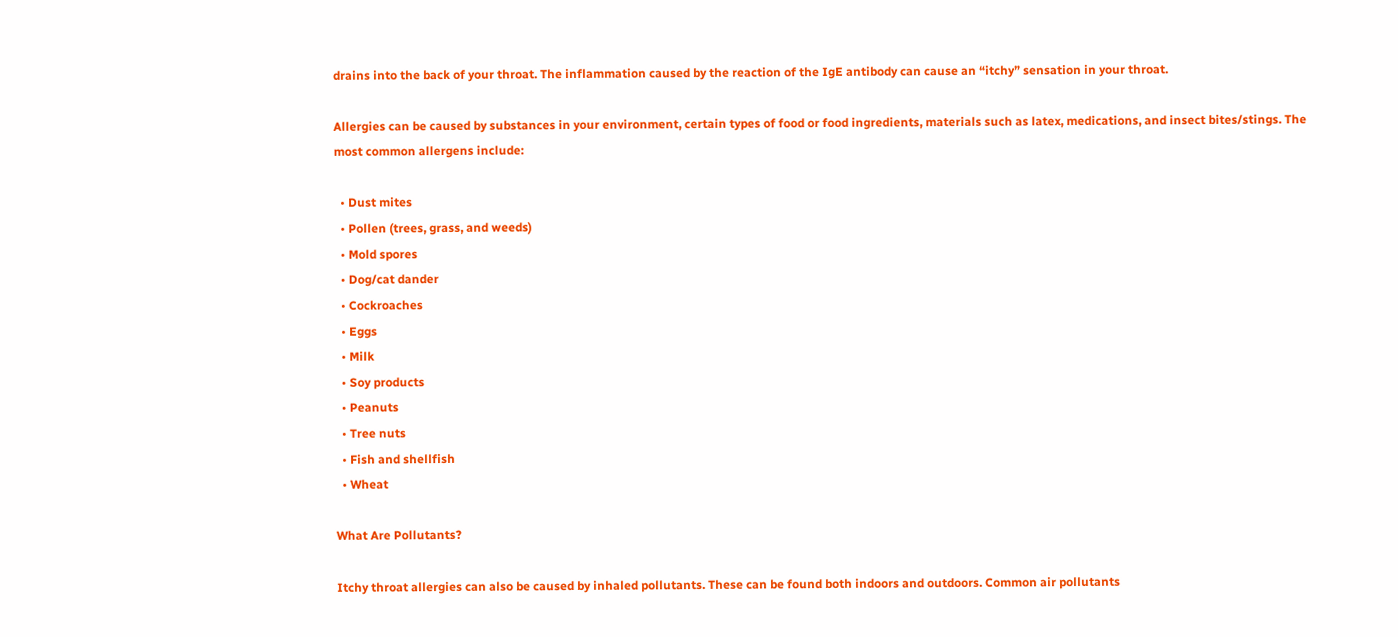drains into the back of your throat. The inflammation caused by the reaction of the IgE antibody can cause an “itchy” sensation in your throat.

Allergies can be caused by substances in your environment, certain types of food or food ingredients, materials such as latex, medications, and insect bites/stings. The most common allergens include:

  • Dust mites
  • Pollen (trees, grass, and weeds)
  • Mold spores
  • Dog/cat dander
  • Cockroaches
  • Eggs
  • Milk
  • Soy products
  • Peanuts
  • Tree nuts
  • Fish and shellfish
  • Wheat

What Are Pollutants?

Itchy throat allergies can also be caused by inhaled pollutants. These can be found both indoors and outdoors. Common air pollutants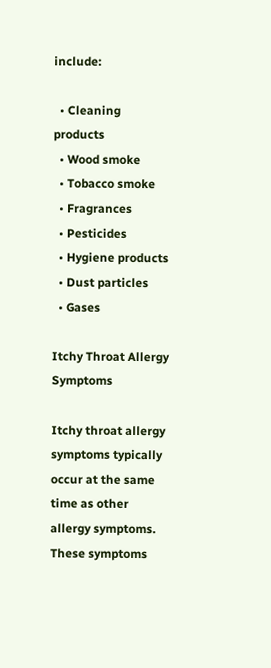include:

  • Cleaning products
  • Wood smoke
  • Tobacco smoke
  • Fragrances
  • Pesticides
  • Hygiene products
  • Dust particles
  • Gases

Itchy Throat Allergy Symptoms

Itchy throat allergy symptoms typically occur at the same time as other allergy symptoms. These symptoms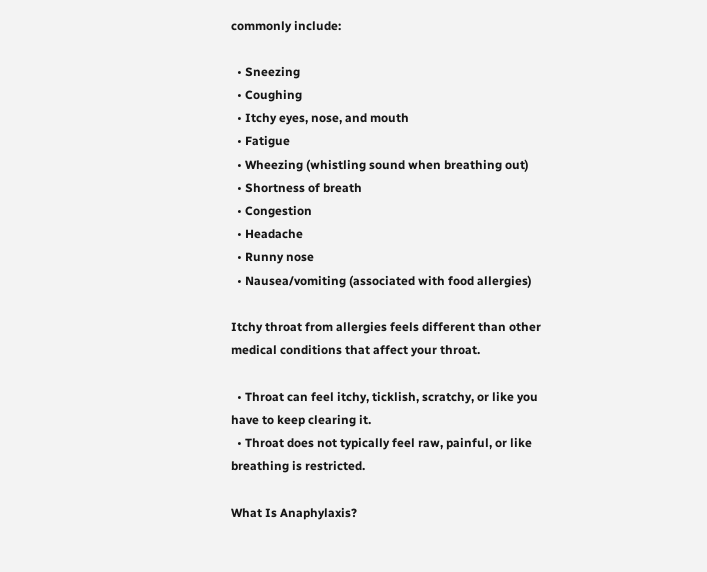commonly include:

  • Sneezing
  • Coughing
  • Itchy eyes, nose, and mouth
  • Fatigue
  • Wheezing (whistling sound when breathing out)
  • Shortness of breath
  • Congestion
  • Headache
  • Runny nose
  • Nausea/vomiting (associated with food allergies)

Itchy throat from allergies feels different than other medical conditions that affect your throat.

  • Throat can feel itchy, ticklish, scratchy, or like you have to keep clearing it.
  • Throat does not typically feel raw, painful, or like breathing is restricted.

What Is Anaphylaxis?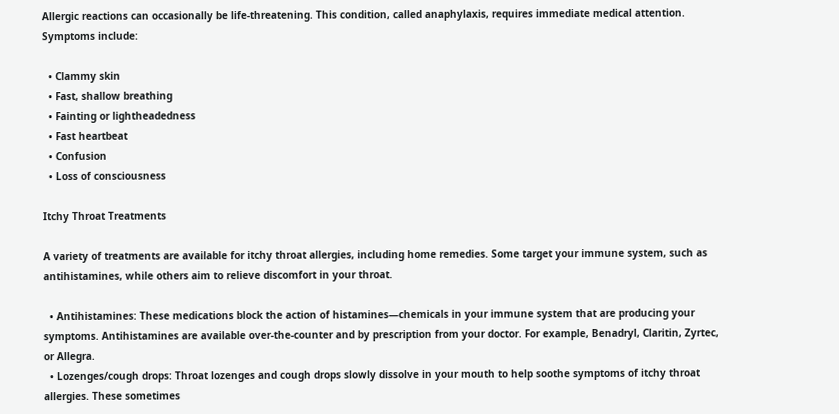Allergic reactions can occasionally be life-threatening. This condition, called anaphylaxis, requires immediate medical attention. Symptoms include:

  • Clammy skin
  • Fast, shallow breathing
  • Fainting or lightheadedness
  • Fast heartbeat
  • Confusion
  • Loss of consciousness

Itchy Throat Treatments

A variety of treatments are available for itchy throat allergies, including home remedies. Some target your immune system, such as antihistamines, while others aim to relieve discomfort in your throat.

  • Antihistamines: These medications block the action of histamines—chemicals in your immune system that are producing your symptoms. Antihistamines are available over-the-counter and by prescription from your doctor. For example, Benadryl, Claritin, Zyrtec, or Allegra.
  • Lozenges/cough drops: Throat lozenges and cough drops slowly dissolve in your mouth to help soothe symptoms of itchy throat allergies. These sometimes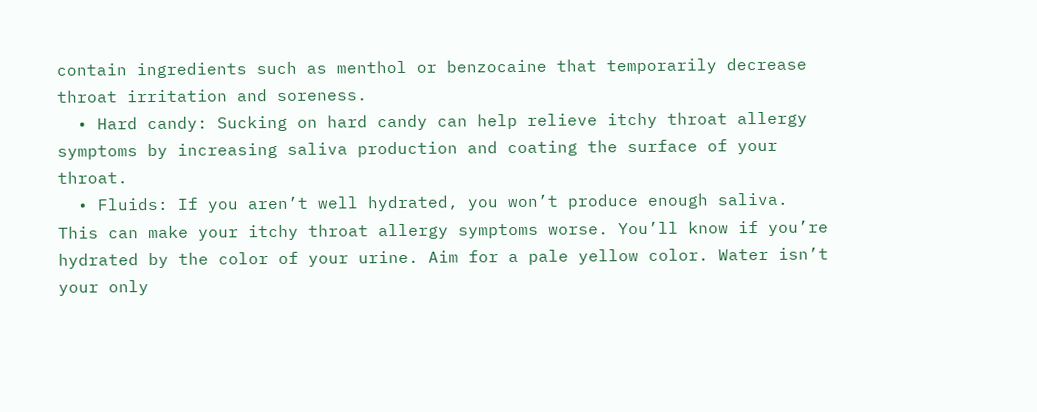contain ingredients such as menthol or benzocaine that temporarily decrease throat irritation and soreness.
  • Hard candy: Sucking on hard candy can help relieve itchy throat allergy symptoms by increasing saliva production and coating the surface of your throat.
  • Fluids: If you aren’t well hydrated, you won’t produce enough saliva. This can make your itchy throat allergy symptoms worse. You’ll know if you’re hydrated by the color of your urine. Aim for a pale yellow color. Water isn’t your only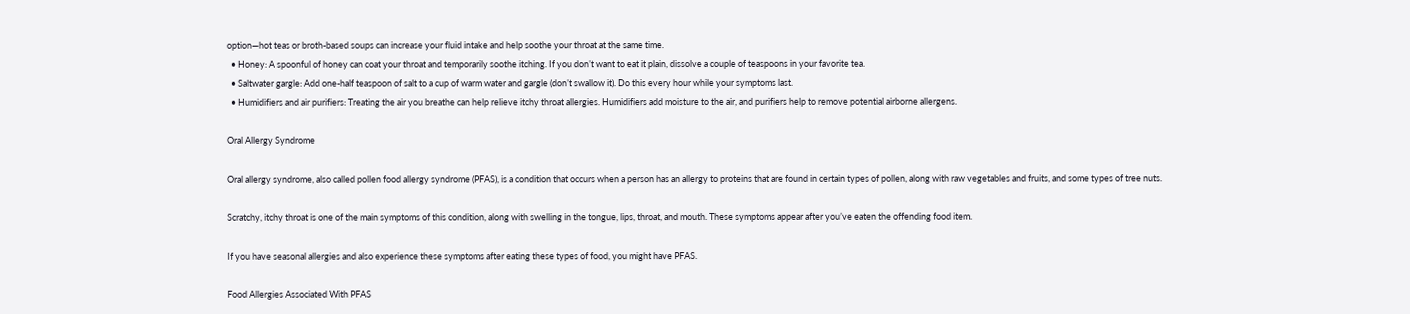option—hot teas or broth-based soups can increase your fluid intake and help soothe your throat at the same time.
  • Honey: A spoonful of honey can coat your throat and temporarily soothe itching. If you don’t want to eat it plain, dissolve a couple of teaspoons in your favorite tea.
  • Saltwater gargle: Add one-half teaspoon of salt to a cup of warm water and gargle (don’t swallow it). Do this every hour while your symptoms last.
  • Humidifiers and air purifiers: Treating the air you breathe can help relieve itchy throat allergies. Humidifiers add moisture to the air, and purifiers help to remove potential airborne allergens.

Oral Allergy Syndrome

Oral allergy syndrome, also called pollen food allergy syndrome (PFAS), is a condition that occurs when a person has an allergy to proteins that are found in certain types of pollen, along with raw vegetables and fruits, and some types of tree nuts.

Scratchy, itchy throat is one of the main symptoms of this condition, along with swelling in the tongue, lips, throat, and mouth. These symptoms appear after you’ve eaten the offending food item.

If you have seasonal allergies and also experience these symptoms after eating these types of food, you might have PFAS.

Food Allergies Associated With PFAS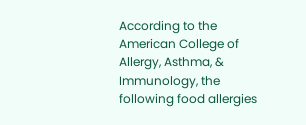According to the American College of Allergy, Asthma, & Immunology, the following food allergies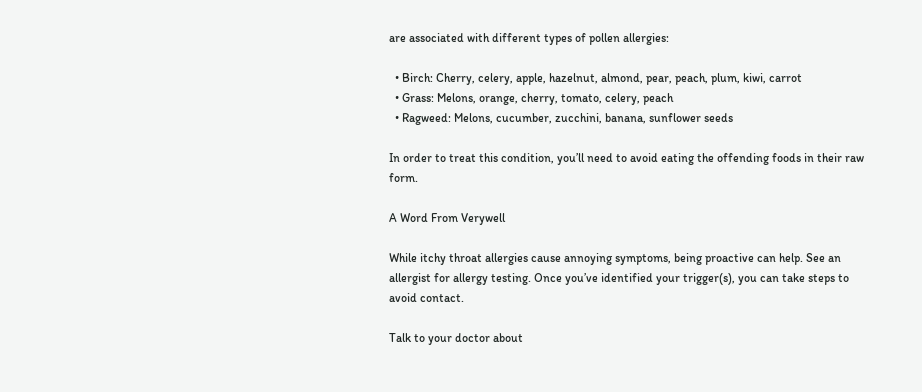are associated with different types of pollen allergies:

  • Birch: Cherry, celery, apple, hazelnut, almond, pear, peach, plum, kiwi, carrot
  • Grass: Melons, orange, cherry, tomato, celery, peach
  • Ragweed: Melons, cucumber, zucchini, banana, sunflower seeds

In order to treat this condition, you’ll need to avoid eating the offending foods in their raw form.

A Word From Verywell

While itchy throat allergies cause annoying symptoms, being proactive can help. See an allergist for allergy testing. Once you’ve identified your trigger(s), you can take steps to avoid contact.

Talk to your doctor about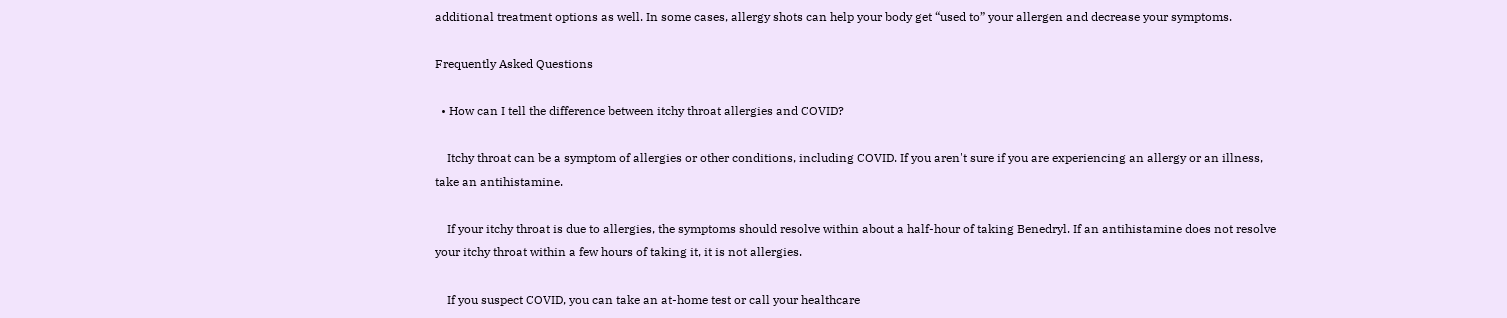additional treatment options as well. In some cases, allergy shots can help your body get “used to” your allergen and decrease your symptoms.

Frequently Asked Questions

  • How can I tell the difference between itchy throat allergies and COVID?

    Itchy throat can be a symptom of allergies or other conditions, including COVID. If you aren't sure if you are experiencing an allergy or an illness, take an antihistamine.

    If your itchy throat is due to allergies, the symptoms should resolve within about a half-hour of taking Benedryl. If an antihistamine does not resolve your itchy throat within a few hours of taking it, it is not allergies.

    If you suspect COVID, you can take an at-home test or call your healthcare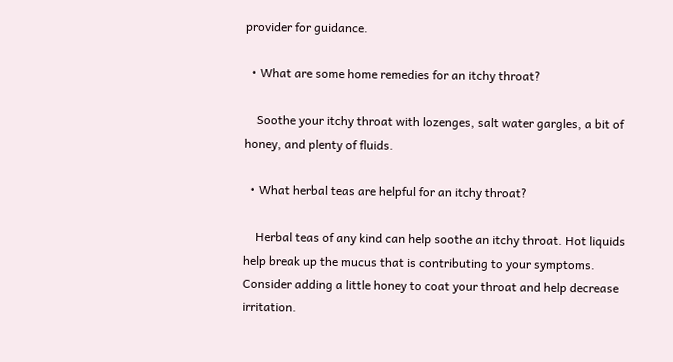provider for guidance.

  • What are some home remedies for an itchy throat?

    Soothe your itchy throat with lozenges, salt water gargles, a bit of honey, and plenty of fluids.

  • What herbal teas are helpful for an itchy throat?

    Herbal teas of any kind can help soothe an itchy throat. Hot liquids help break up the mucus that is contributing to your symptoms. Consider adding a little honey to coat your throat and help decrease irritation.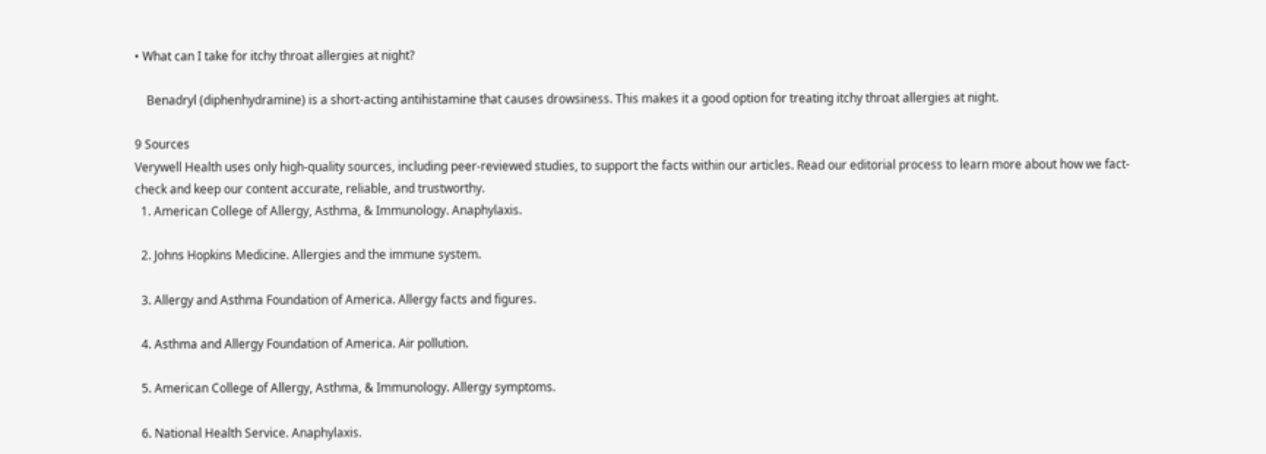• What can I take for itchy throat allergies at night?

    Benadryl (diphenhydramine) is a short-acting antihistamine that causes drowsiness. This makes it a good option for treating itchy throat allergies at night.

9 Sources
Verywell Health uses only high-quality sources, including peer-reviewed studies, to support the facts within our articles. Read our editorial process to learn more about how we fact-check and keep our content accurate, reliable, and trustworthy.
  1. American College of Allergy, Asthma, & Immunology. Anaphylaxis.

  2. Johns Hopkins Medicine. Allergies and the immune system.

  3. Allergy and Asthma Foundation of America. Allergy facts and figures.

  4. Asthma and Allergy Foundation of America. Air pollution.

  5. American College of Allergy, Asthma, & Immunology. Allergy symptoms.

  6. National Health Service. Anaphylaxis.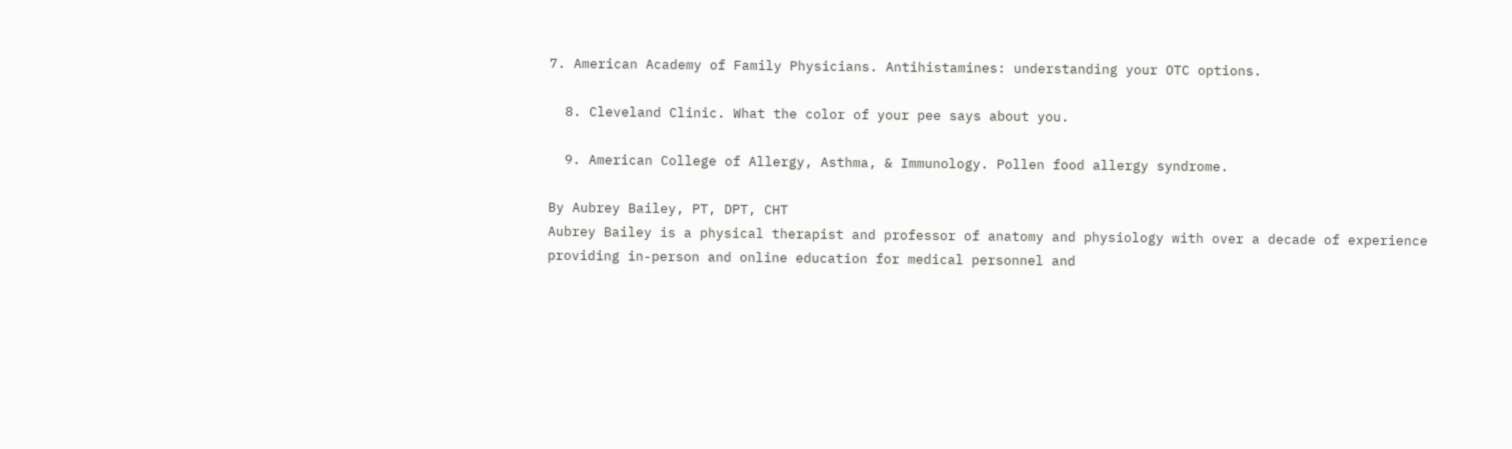7. American Academy of Family Physicians. Antihistamines: understanding your OTC options.

  8. Cleveland Clinic. What the color of your pee says about you.

  9. American College of Allergy, Asthma, & Immunology. Pollen food allergy syndrome.

By Aubrey Bailey, PT, DPT, CHT
Aubrey Bailey is a physical therapist and professor of anatomy and physiology with over a decade of experience providing in-person and online education for medical personnel and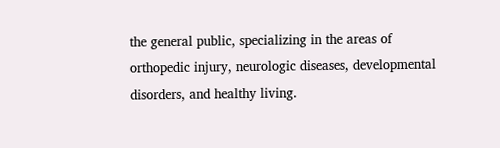the general public, specializing in the areas of orthopedic injury, neurologic diseases, developmental disorders, and healthy living.